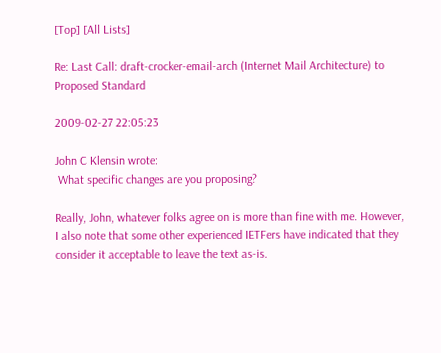[Top] [All Lists]

Re: Last Call: draft-crocker-email-arch (Internet Mail Architecture) to Proposed Standard

2009-02-27 22:05:23

John C Klensin wrote:
 What specific changes are you proposing?

Really, John, whatever folks agree on is more than fine with me. However, I also note that some other experienced IETFers have indicated that they consider it acceptable to leave the text as-is.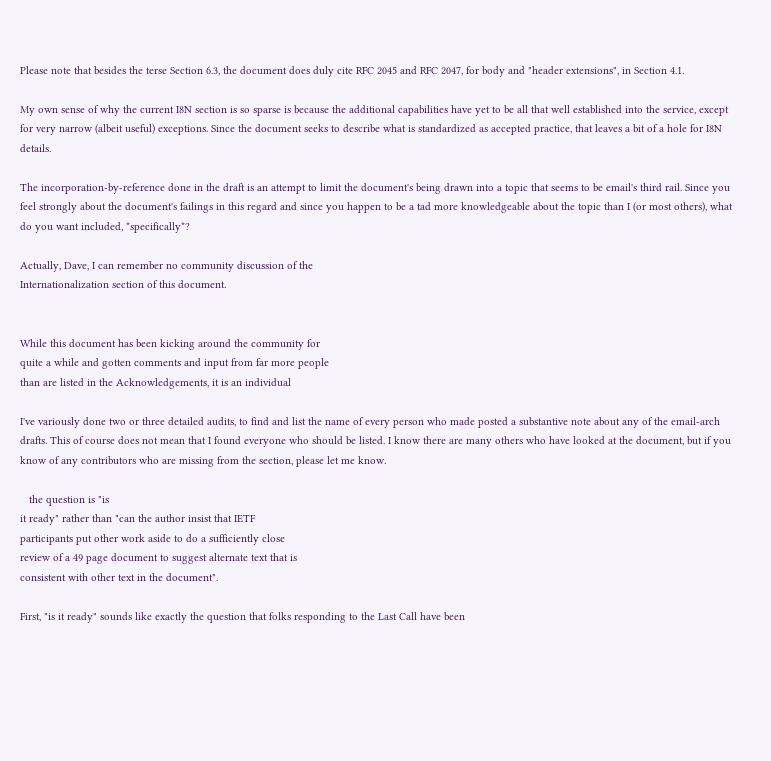Please note that besides the terse Section 6.3, the document does duly cite RFC 2045 and RFC 2047, for body and "header extensions", in Section 4.1.

My own sense of why the current I8N section is so sparse is because the additional capabilities have yet to be all that well established into the service, except for very narrow (albeit useful) exceptions. Since the document seeks to describe what is standardized as accepted practice, that leaves a bit of a hole for I8N details.

The incorporation-by-reference done in the draft is an attempt to limit the document's being drawn into a topic that seems to be email's third rail. Since you feel strongly about the document's failings in this regard and since you happen to be a tad more knowledgeable about the topic than I (or most others), what do you want included, *specifically*?

Actually, Dave, I can remember no community discussion of the
Internationalization section of this document.


While this document has been kicking around the community for
quite a while and gotten comments and input from far more people
than are listed in the Acknowledgements, it is an individual

I've variously done two or three detailed audits, to find and list the name of every person who made posted a substantive note about any of the email-arch drafts. This of course does not mean that I found everyone who should be listed. I know there are many others who have looked at the document, but if you know of any contributors who are missing from the section, please let me know.

   the question is "is
it ready" rather than "can the author insist that IETF
participants put other work aside to do a sufficiently close
review of a 49 page document to suggest alternate text that is
consistent with other text in the document".

First, "is it ready" sounds like exactly the question that folks responding to the Last Call have been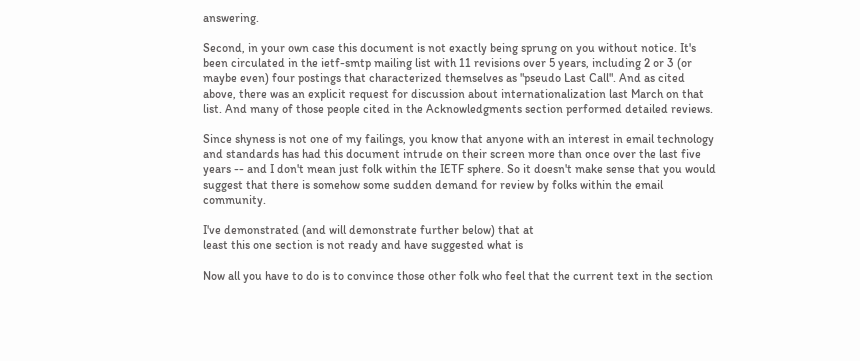answering.

Second, in your own case this document is not exactly being sprung on you without notice. It's been circulated in the ietf-smtp mailing list with 11 revisions over 5 years, including 2 or 3 (or maybe even) four postings that characterized themselves as "pseudo Last Call". And as cited above, there was an explicit request for discussion about internationalization last March on that list. And many of those people cited in the Acknowledgments section performed detailed reviews.

Since shyness is not one of my failings, you know that anyone with an interest in email technology and standards has had this document intrude on their screen more than once over the last five years -- and I don't mean just folk within the IETF sphere. So it doesn't make sense that you would suggest that there is somehow some sudden demand for review by folks within the email community.

I've demonstrated (and will demonstrate further below) that at
least this one section is not ready and have suggested what is

Now all you have to do is to convince those other folk who feel that the current text in the section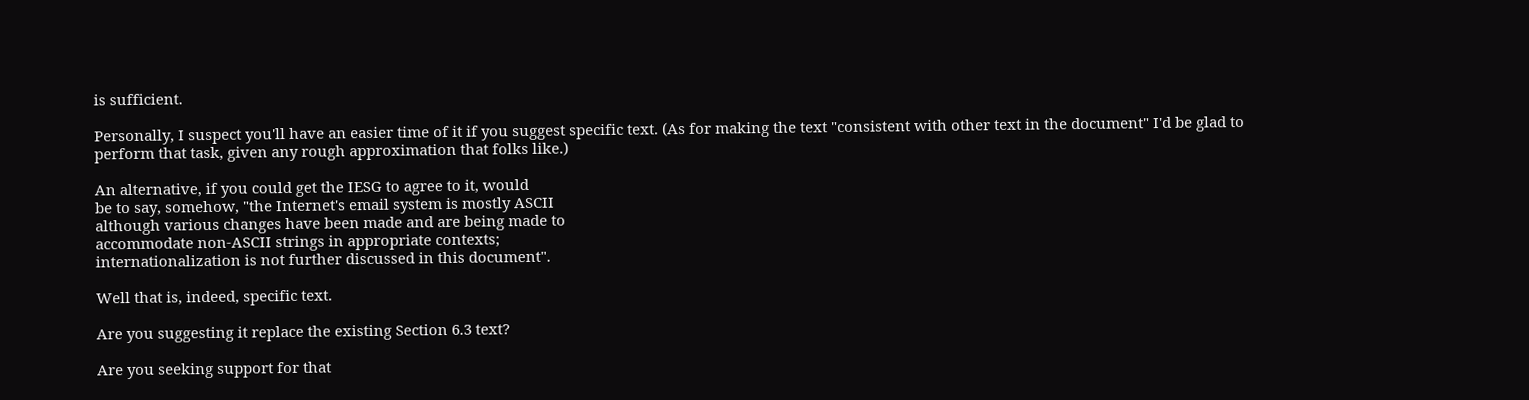is sufficient.

Personally, I suspect you'll have an easier time of it if you suggest specific text. (As for making the text "consistent with other text in the document" I'd be glad to perform that task, given any rough approximation that folks like.)

An alternative, if you could get the IESG to agree to it, would
be to say, somehow, "the Internet's email system is mostly ASCII
although various changes have been made and are being made to
accommodate non-ASCII strings in appropriate contexts;
internationalization is not further discussed in this document".

Well that is, indeed, specific text.

Are you suggesting it replace the existing Section 6.3 text?

Are you seeking support for that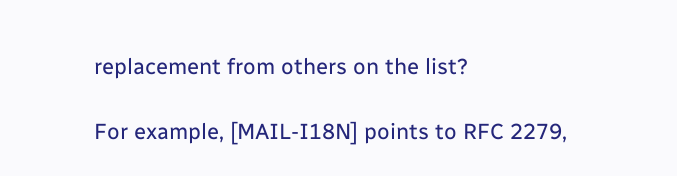replacement from others on the list?

For example, [MAIL-I18N] points to RFC 2279,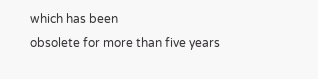which has been
obsolete for more than five years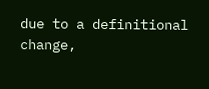due to a definitional change,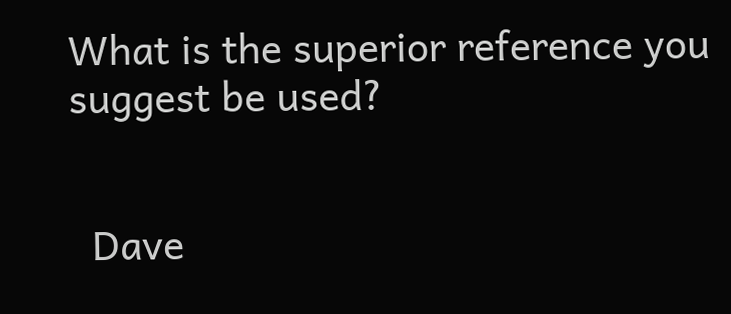What is the superior reference you suggest be used?


  Dave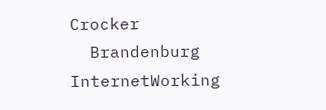Crocker
  Brandenburg InternetWorking